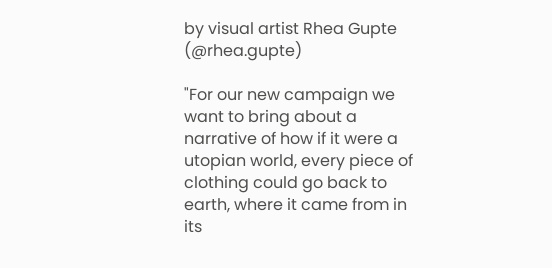by visual artist Rhea Gupte (@rhea.gupte)

"For our new campaign we want to bring about a narrative of how if it were a utopian world, every piece of clothing could go back to earth, where it came from in its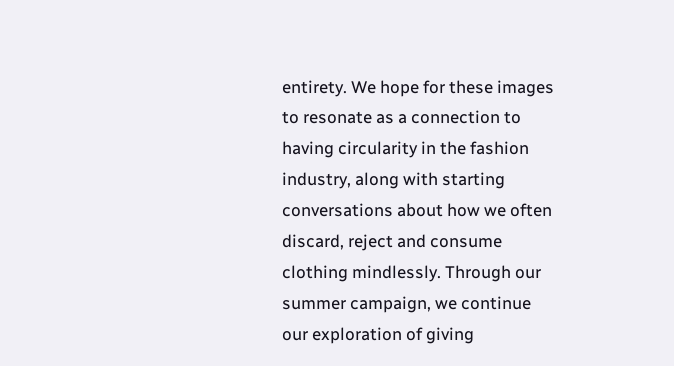entirety. We hope for these images to resonate as a connection to having circularity in the fashion industry, along with starting conversations about how we often discard, reject and consume clothing mindlessly. Through our summer campaign, we continue our exploration of giving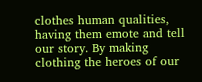clothes human qualities, having them emote and tell our story. By making clothing the heroes of our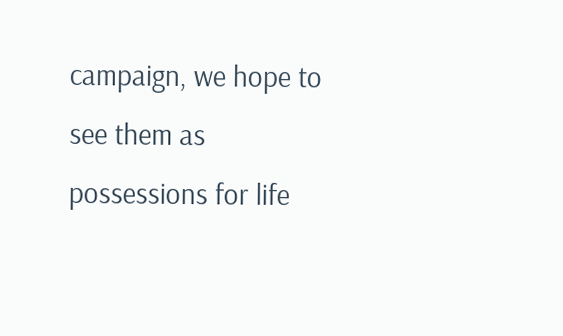campaign, we hope to see them as possessions for life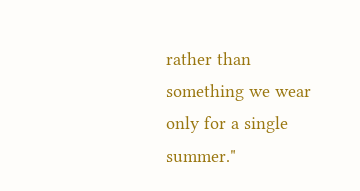rather than something we wear only for a single summer."